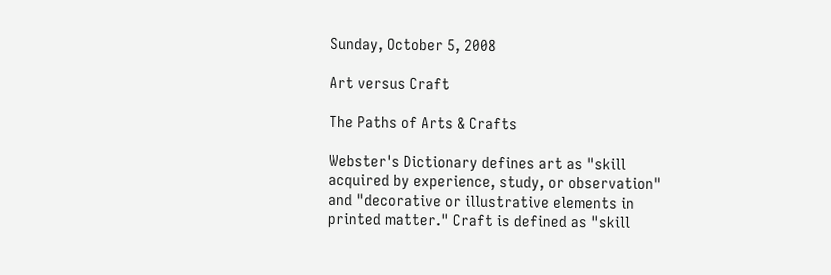Sunday, October 5, 2008

Art versus Craft

The Paths of Arts & Crafts

Webster's Dictionary defines art as "skill acquired by experience, study, or observation" and "decorative or illustrative elements in printed matter." Craft is defined as "skill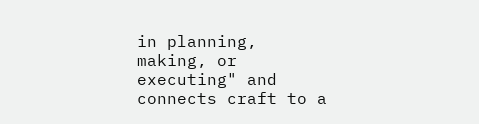in planning, making, or executing" and connects craft to a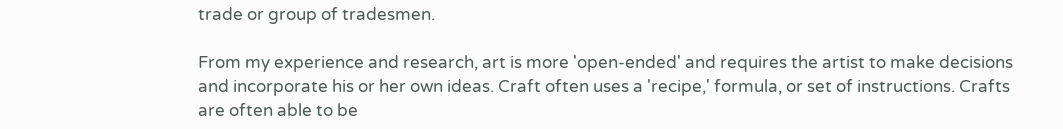trade or group of tradesmen.

From my experience and research, art is more 'open-ended' and requires the artist to make decisions and incorporate his or her own ideas. Craft often uses a 'recipe,' formula, or set of instructions. Crafts are often able to be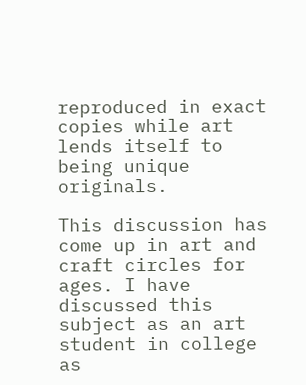reproduced in exact copies while art lends itself to being unique originals.

This discussion has come up in art and craft circles for ages. I have discussed this subject as an art student in college as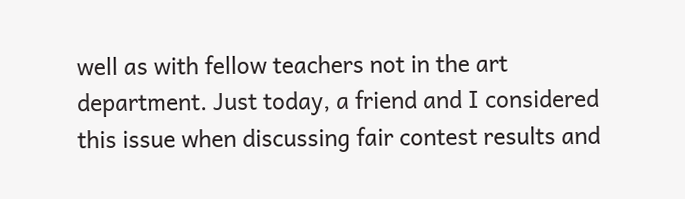well as with fellow teachers not in the art department. Just today, a friend and I considered this issue when discussing fair contest results and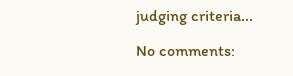judging criteria...

No comments: